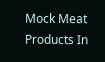Mock Meat Products In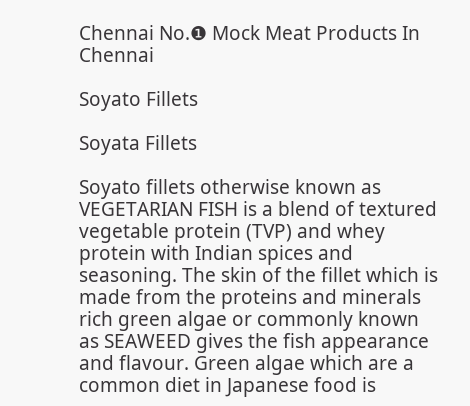Chennai No.❶ Mock Meat Products In Chennai

Soyato Fillets

Soyata Fillets

Soyato fillets otherwise known as VEGETARIAN FISH is a blend of textured vegetable protein (TVP) and whey protein with Indian spices and seasoning. The skin of the fillet which is made from the proteins and minerals rich green algae or commonly known as SEAWEED gives the fish appearance and flavour. Green algae which are a common diet in Japanese food is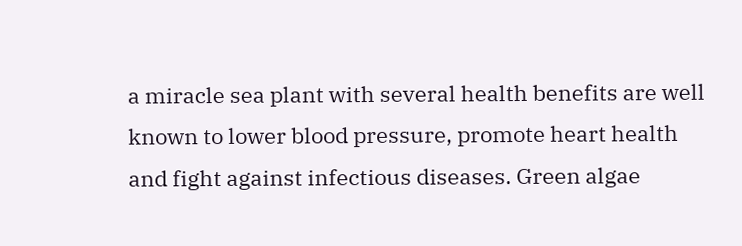a miracle sea plant with several health benefits are well known to lower blood pressure, promote heart health and fight against infectious diseases. Green algae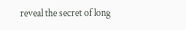reveal the secret of long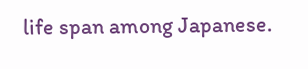life span among Japanese.